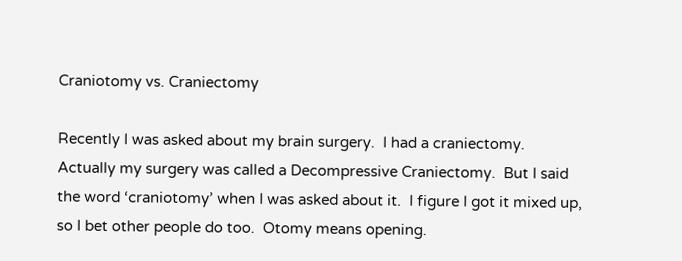Craniotomy vs. Craniectomy

Recently I was asked about my brain surgery.  I had a craniectomy.  Actually my surgery was called a Decompressive Craniectomy.  But I said the word ‘craniotomy’ when I was asked about it.  I figure I got it mixed up, so I bet other people do too.  Otomy means opening.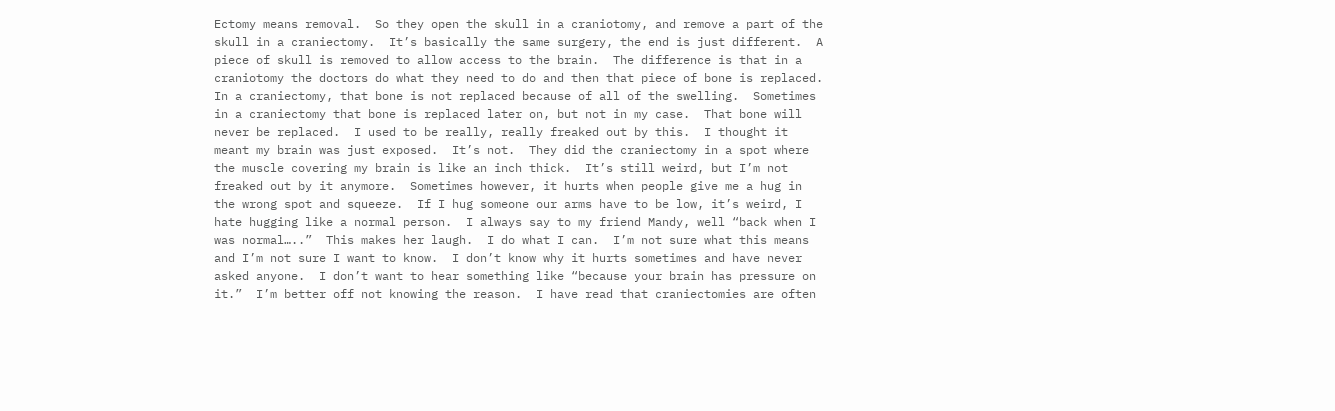Ectomy means removal.  So they open the skull in a craniotomy, and remove a part of the skull in a craniectomy.  It’s basically the same surgery, the end is just different.  A piece of skull is removed to allow access to the brain.  The difference is that in a craniotomy the doctors do what they need to do and then that piece of bone is replaced.  In a craniectomy, that bone is not replaced because of all of the swelling.  Sometimes in a craniectomy that bone is replaced later on, but not in my case.  That bone will never be replaced.  I used to be really, really freaked out by this.  I thought it meant my brain was just exposed.  It’s not.  They did the craniectomy in a spot where the muscle covering my brain is like an inch thick.  It’s still weird, but I’m not freaked out by it anymore.  Sometimes however, it hurts when people give me a hug in the wrong spot and squeeze.  If I hug someone our arms have to be low, it’s weird, I hate hugging like a normal person.  I always say to my friend Mandy, well “back when I was normal…..”  This makes her laugh.  I do what I can.  I’m not sure what this means and I’m not sure I want to know.  I don’t know why it hurts sometimes and have never asked anyone.  I don’t want to hear something like “because your brain has pressure on it.”  I’m better off not knowing the reason.  I have read that craniectomies are often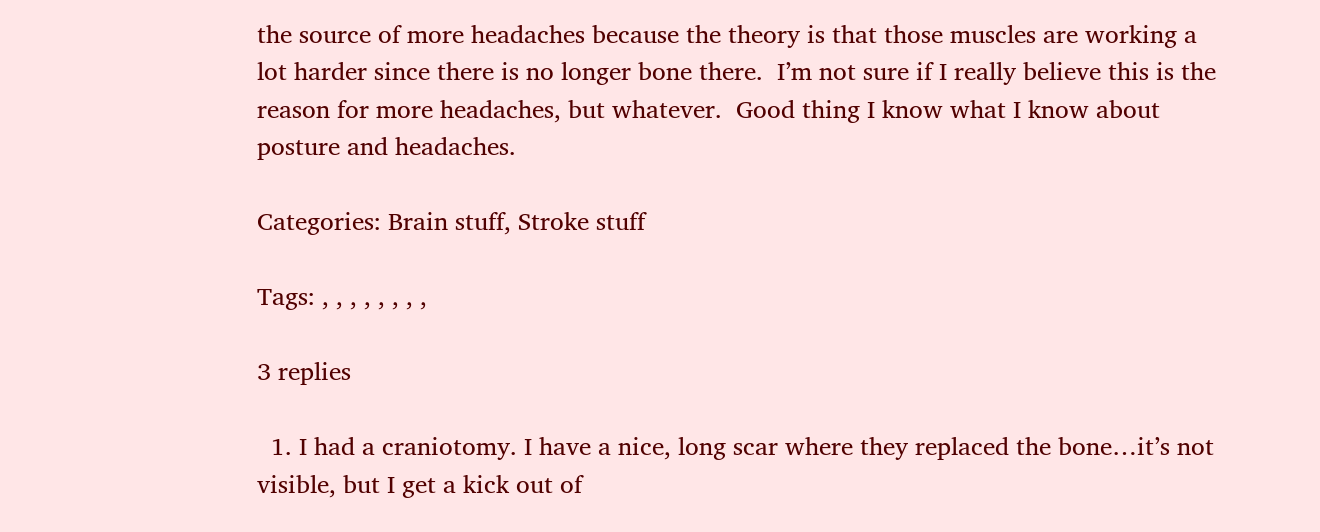the source of more headaches because the theory is that those muscles are working a lot harder since there is no longer bone there.  I’m not sure if I really believe this is the reason for more headaches, but whatever.  Good thing I know what I know about posture and headaches.

Categories: Brain stuff, Stroke stuff

Tags: , , , , , , , ,

3 replies

  1. I had a craniotomy. I have a nice, long scar where they replaced the bone…it’s not visible, but I get a kick out of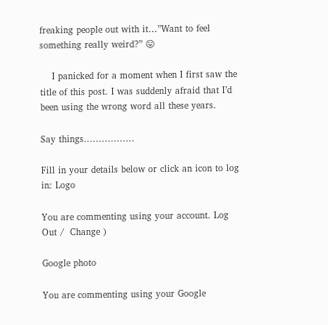freaking people out with it…”Want to feel something really weird?” 😛

    I panicked for a moment when I first saw the title of this post. I was suddenly afraid that I’d been using the wrong word all these years.

Say things.................

Fill in your details below or click an icon to log in: Logo

You are commenting using your account. Log Out /  Change )

Google photo

You are commenting using your Google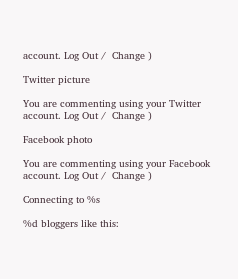account. Log Out /  Change )

Twitter picture

You are commenting using your Twitter account. Log Out /  Change )

Facebook photo

You are commenting using your Facebook account. Log Out /  Change )

Connecting to %s

%d bloggers like this: